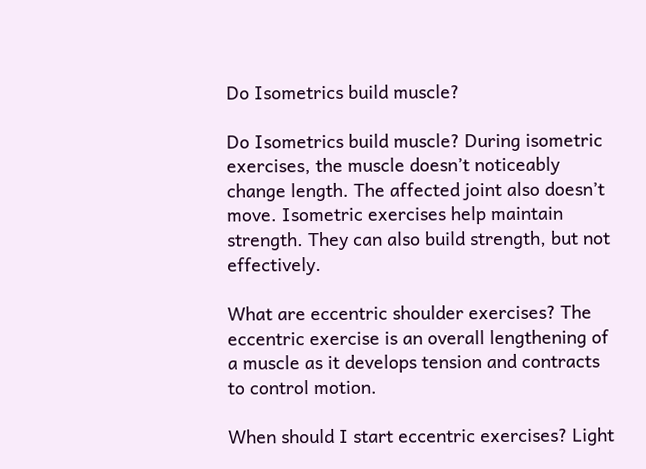Do Isometrics build muscle?

Do Isometrics build muscle? During isometric exercises, the muscle doesn’t noticeably change length. The affected joint also doesn’t move. Isometric exercises help maintain strength. They can also build strength, but not effectively.

What are eccentric shoulder exercises? The eccentric exercise is an overall lengthening of a muscle as it develops tension and contracts to control motion.

When should I start eccentric exercises? Light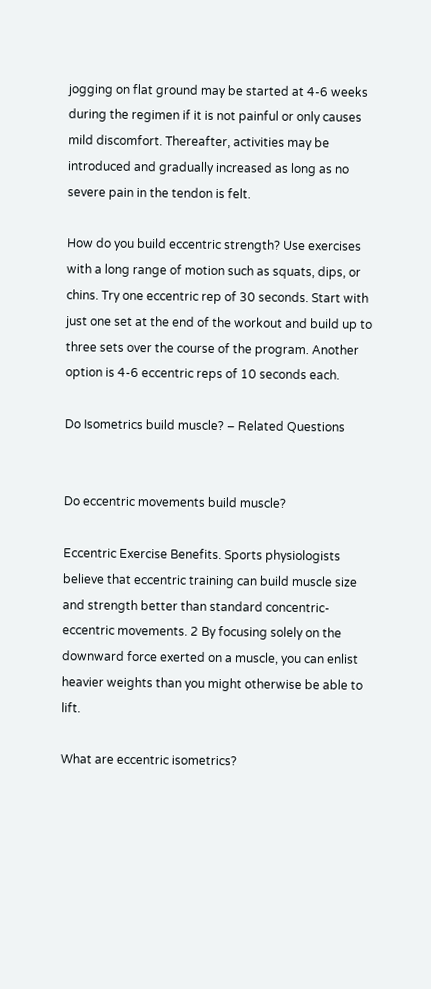jogging on flat ground may be started at 4-6 weeks during the regimen if it is not painful or only causes mild discomfort. Thereafter, activities may be introduced and gradually increased as long as no severe pain in the tendon is felt.

How do you build eccentric strength? Use exercises with a long range of motion such as squats, dips, or chins. Try one eccentric rep of 30 seconds. Start with just one set at the end of the workout and build up to three sets over the course of the program. Another option is 4-6 eccentric reps of 10 seconds each.

Do Isometrics build muscle? – Related Questions


Do eccentric movements build muscle?

Eccentric Exercise Benefits. Sports physiologists believe that eccentric training can build muscle size and strength better than standard concentric-eccentric movements. 2 By focusing solely on the downward force exerted on a muscle, you can enlist heavier weights than you might otherwise be able to lift.

What are eccentric isometrics?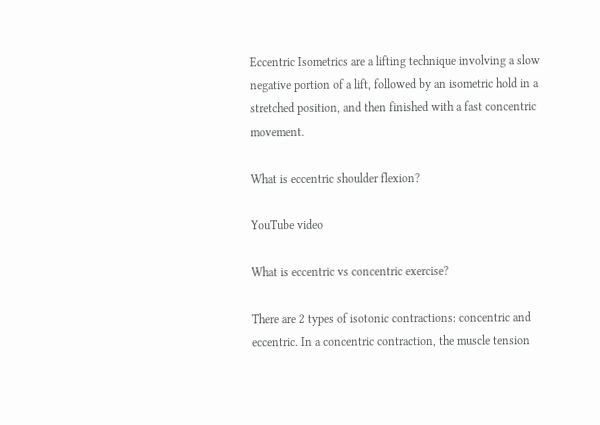Eccentric Isometrics are a lifting technique involving a slow negative portion of a lift, followed by an isometric hold in a stretched position, and then finished with a fast concentric movement.

What is eccentric shoulder flexion?

YouTube video

What is eccentric vs concentric exercise?

There are 2 types of isotonic contractions: concentric and eccentric. In a concentric contraction, the muscle tension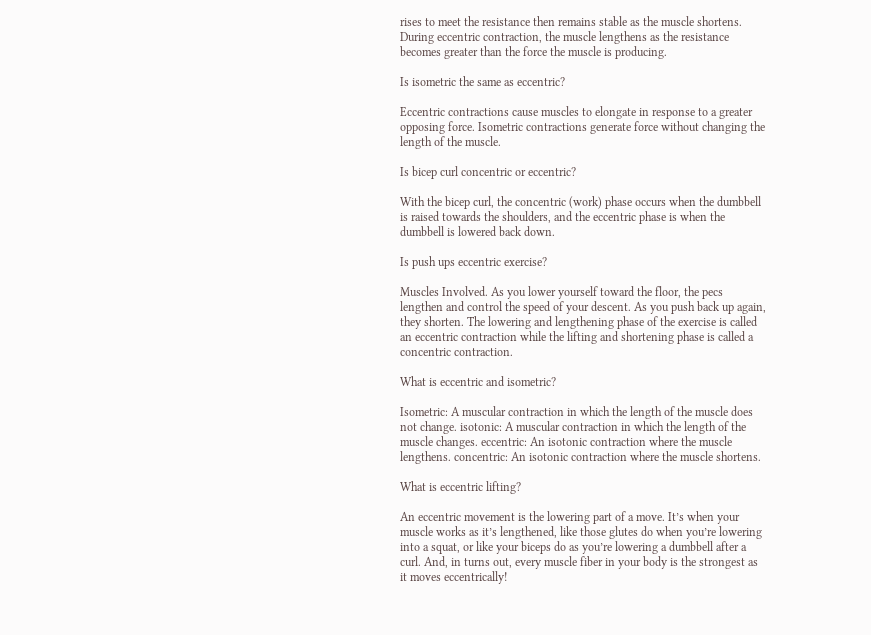rises to meet the resistance then remains stable as the muscle shortens. During eccentric contraction, the muscle lengthens as the resistance becomes greater than the force the muscle is producing.

Is isometric the same as eccentric?

Eccentric contractions cause muscles to elongate in response to a greater opposing force. Isometric contractions generate force without changing the length of the muscle.

Is bicep curl concentric or eccentric?

With the bicep curl, the concentric (work) phase occurs when the dumbbell is raised towards the shoulders, and the eccentric phase is when the dumbbell is lowered back down.

Is push ups eccentric exercise?

Muscles Involved. As you lower yourself toward the floor, the pecs lengthen and control the speed of your descent. As you push back up again, they shorten. The lowering and lengthening phase of the exercise is called an eccentric contraction while the lifting and shortening phase is called a concentric contraction.

What is eccentric and isometric?

Isometric: A muscular contraction in which the length of the muscle does not change. isotonic: A muscular contraction in which the length of the muscle changes. eccentric: An isotonic contraction where the muscle lengthens. concentric: An isotonic contraction where the muscle shortens.

What is eccentric lifting?

An eccentric movement is the lowering part of a move. It’s when your muscle works as it’s lengthened, like those glutes do when you’re lowering into a squat, or like your biceps do as you’re lowering a dumbbell after a curl. And, in turns out, every muscle fiber in your body is the strongest as it moves eccentrically!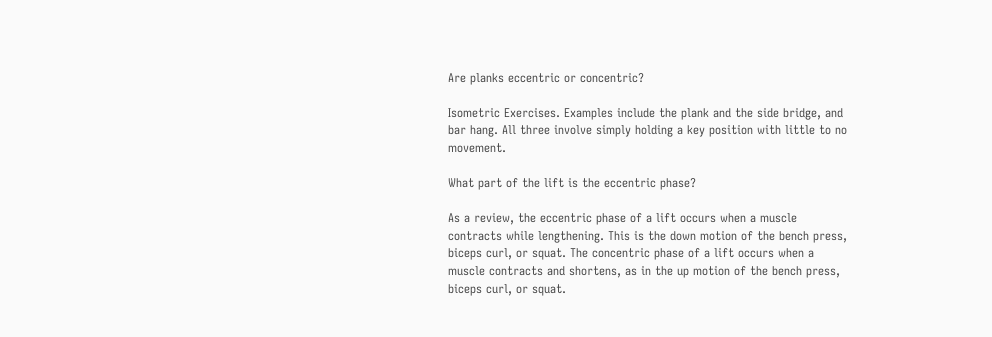Are planks eccentric or concentric?

Isometric Exercises. Examples include the plank and the side bridge, and bar hang. All three involve simply holding a key position with little to no movement.

What part of the lift is the eccentric phase?

As a review, the eccentric phase of a lift occurs when a muscle contracts while lengthening. This is the down motion of the bench press, biceps curl, or squat. The concentric phase of a lift occurs when a muscle contracts and shortens, as in the up motion of the bench press, biceps curl, or squat.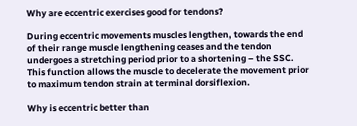Why are eccentric exercises good for tendons?

During eccentric movements muscles lengthen, towards the end of their range muscle lengthening ceases and the tendon undergoes a stretching period prior to a shortening – the SSC. This function allows the muscle to decelerate the movement prior to maximum tendon strain at terminal dorsiflexion.

Why is eccentric better than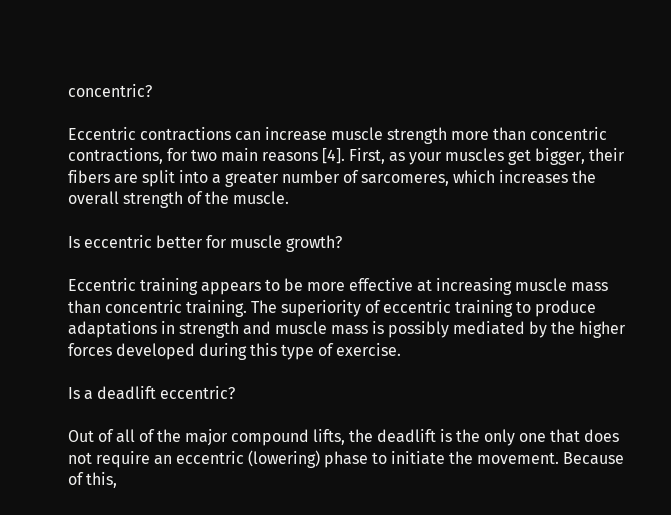concentric?

Eccentric contractions can increase muscle strength more than concentric contractions, for two main reasons [4]. First, as your muscles get bigger, their fibers are split into a greater number of sarcomeres, which increases the overall strength of the muscle.

Is eccentric better for muscle growth?

Eccentric training appears to be more effective at increasing muscle mass than concentric training. The superiority of eccentric training to produce adaptations in strength and muscle mass is possibly mediated by the higher forces developed during this type of exercise.

Is a deadlift eccentric?

Out of all of the major compound lifts, the deadlift is the only one that does not require an eccentric (lowering) phase to initiate the movement. Because of this,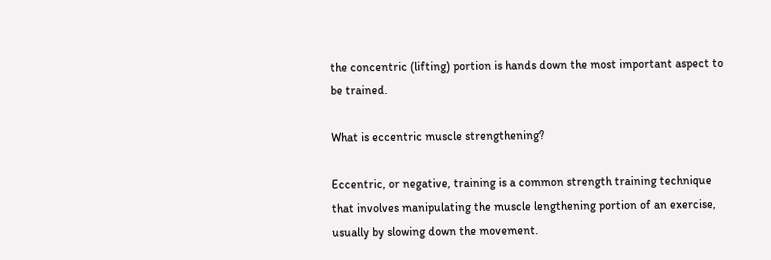the concentric (lifting) portion is hands down the most important aspect to be trained.

What is eccentric muscle strengthening?

Eccentric, or negative, training is a common strength training technique that involves manipulating the muscle lengthening portion of an exercise, usually by slowing down the movement.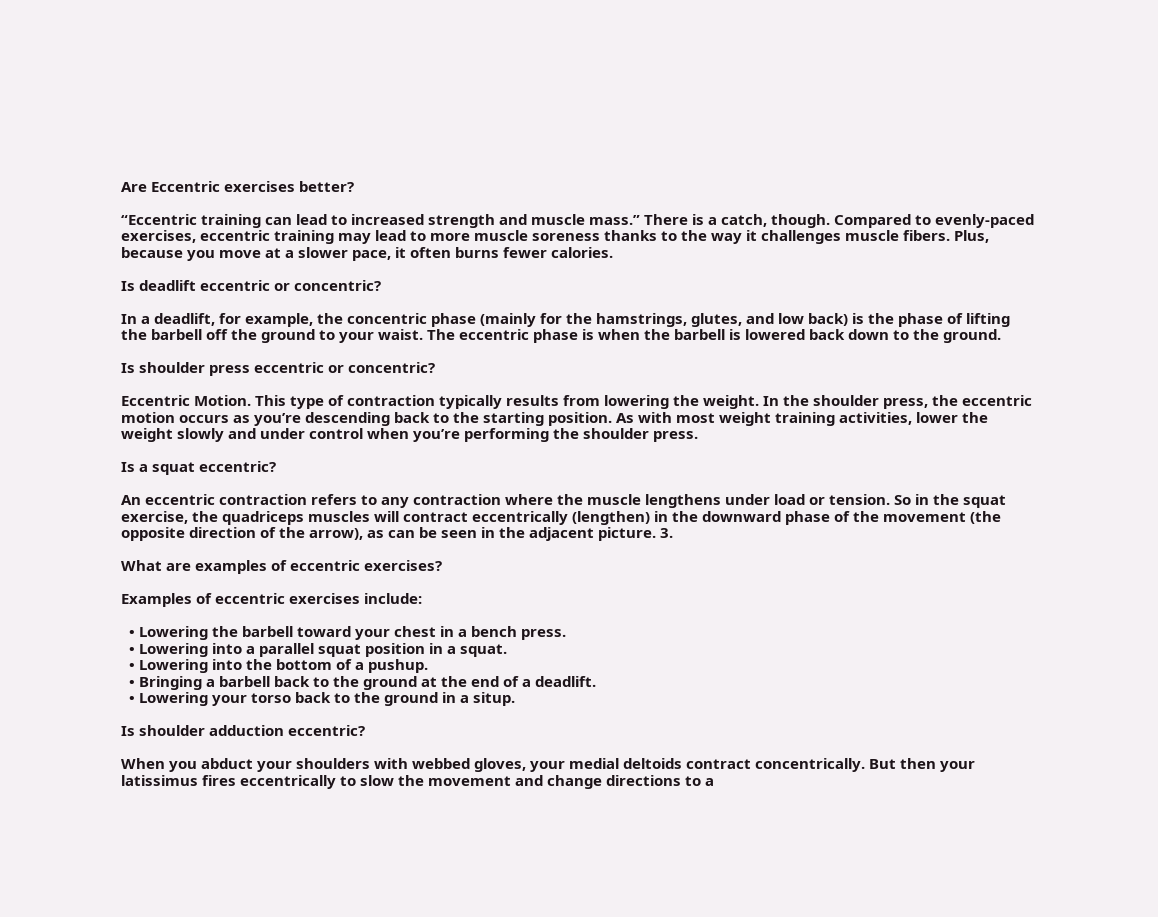Are Eccentric exercises better?

“Eccentric training can lead to increased strength and muscle mass.” There is a catch, though. Compared to evenly-paced exercises, eccentric training may lead to more muscle soreness thanks to the way it challenges muscle fibers. Plus, because you move at a slower pace, it often burns fewer calories.

Is deadlift eccentric or concentric?

In a deadlift, for example, the concentric phase (mainly for the hamstrings, glutes, and low back) is the phase of lifting the barbell off the ground to your waist. The eccentric phase is when the barbell is lowered back down to the ground.

Is shoulder press eccentric or concentric?

Eccentric Motion. This type of contraction typically results from lowering the weight. In the shoulder press, the eccentric motion occurs as you’re descending back to the starting position. As with most weight training activities, lower the weight slowly and under control when you’re performing the shoulder press.

Is a squat eccentric?

An eccentric contraction refers to any contraction where the muscle lengthens under load or tension. So in the squat exercise, the quadriceps muscles will contract eccentrically (lengthen) in the downward phase of the movement (the opposite direction of the arrow), as can be seen in the adjacent picture. 3.

What are examples of eccentric exercises?

Examples of eccentric exercises include:

  • Lowering the barbell toward your chest in a bench press.
  • Lowering into a parallel squat position in a squat.
  • Lowering into the bottom of a pushup.
  • Bringing a barbell back to the ground at the end of a deadlift.
  • Lowering your torso back to the ground in a situp.

Is shoulder adduction eccentric?

When you abduct your shoulders with webbed gloves, your medial deltoids contract concentrically. But then your latissimus fires eccentrically to slow the movement and change directions to a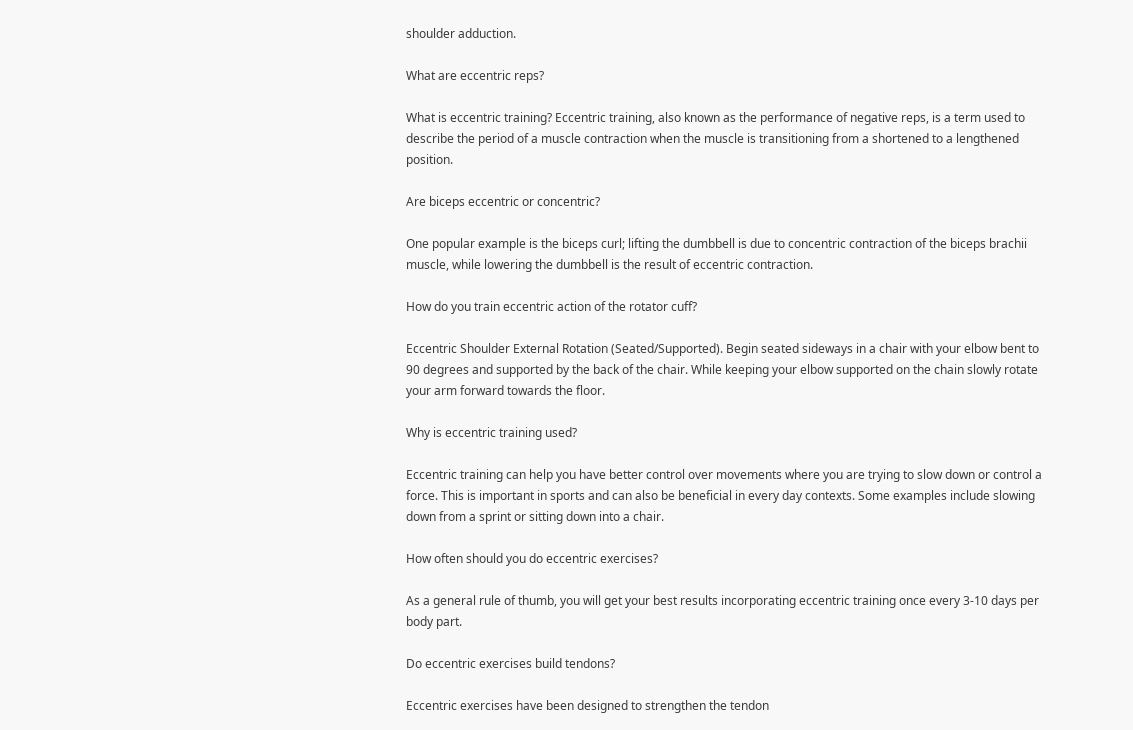shoulder adduction.

What are eccentric reps?

What is eccentric training? Eccentric training, also known as the performance of negative reps, is a term used to describe the period of a muscle contraction when the muscle is transitioning from a shortened to a lengthened position.

Are biceps eccentric or concentric?

One popular example is the biceps curl; lifting the dumbbell is due to concentric contraction of the biceps brachii muscle, while lowering the dumbbell is the result of eccentric contraction.

How do you train eccentric action of the rotator cuff?

Eccentric Shoulder External Rotation (Seated/Supported). Begin seated sideways in a chair with your elbow bent to 90 degrees and supported by the back of the chair. While keeping your elbow supported on the chain slowly rotate your arm forward towards the floor.

Why is eccentric training used?

Eccentric training can help you have better control over movements where you are trying to slow down or control a force. This is important in sports and can also be beneficial in every day contexts. Some examples include slowing down from a sprint or sitting down into a chair.

How often should you do eccentric exercises?

As a general rule of thumb, you will get your best results incorporating eccentric training once every 3-10 days per body part.

Do eccentric exercises build tendons?

Eccentric exercises have been designed to strengthen the tendon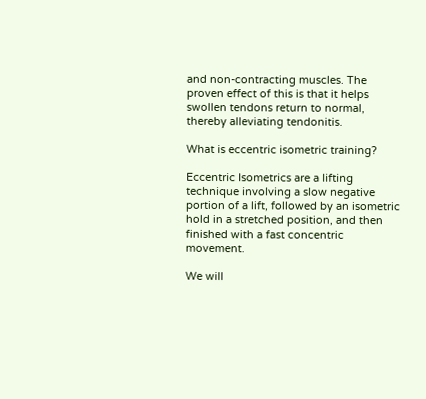and non-contracting muscles. The proven effect of this is that it helps swollen tendons return to normal, thereby alleviating tendonitis.

What is eccentric isometric training?

Eccentric Isometrics are a lifting technique involving a slow negative portion of a lift, followed by an isometric hold in a stretched position, and then finished with a fast concentric movement.

We will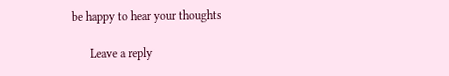be happy to hear your thoughts

      Leave a reply